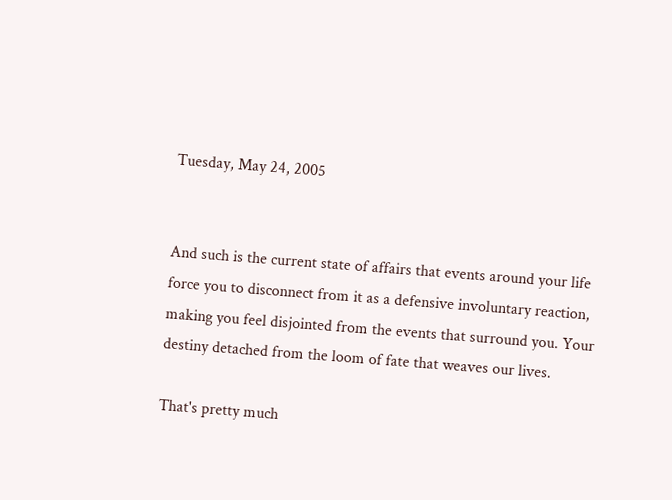Tuesday, May 24, 2005


And such is the current state of affairs that events around your life
force you to disconnect from it as a defensive involuntary reaction,
making you feel disjointed from the events that surround you. Your
destiny detached from the loom of fate that weaves our lives.

That's pretty much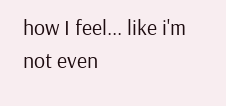how I feel... like i'm not even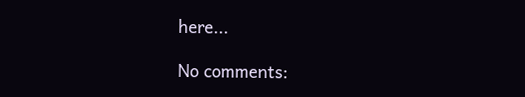here...

No comments: